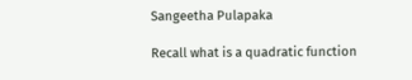Sangeetha Pulapaka

Recall what is a quadratic function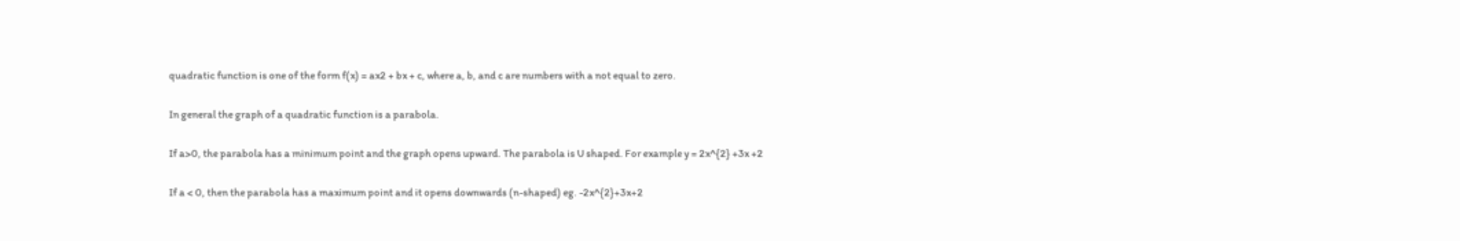quadratic function is one of the form f(x) = ax2 + bx + c, where a, b, and c are numbers with a not equal to zero.

In general the graph of a quadratic function is a parabola.

If a>0, the parabola has a minimum point and the graph opens upward. The parabola is U shaped. For example y = 2x^{2} +3x +2

If a < 0, then the parabola has a maximum point and it opens downwards (n-shaped) eg. -2x^{2}+3x+2